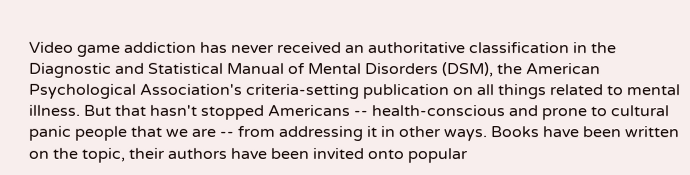Video game addiction has never received an authoritative classification in the Diagnostic and Statistical Manual of Mental Disorders (DSM), the American Psychological Association's criteria-setting publication on all things related to mental illness. But that hasn't stopped Americans -- health-conscious and prone to cultural panic people that we are -- from addressing it in other ways. Books have been written on the topic, their authors have been invited onto popular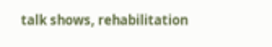talk shows, rehabilitation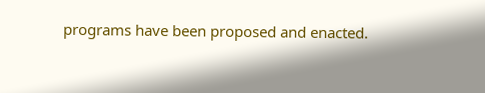programs have been proposed and enacted.